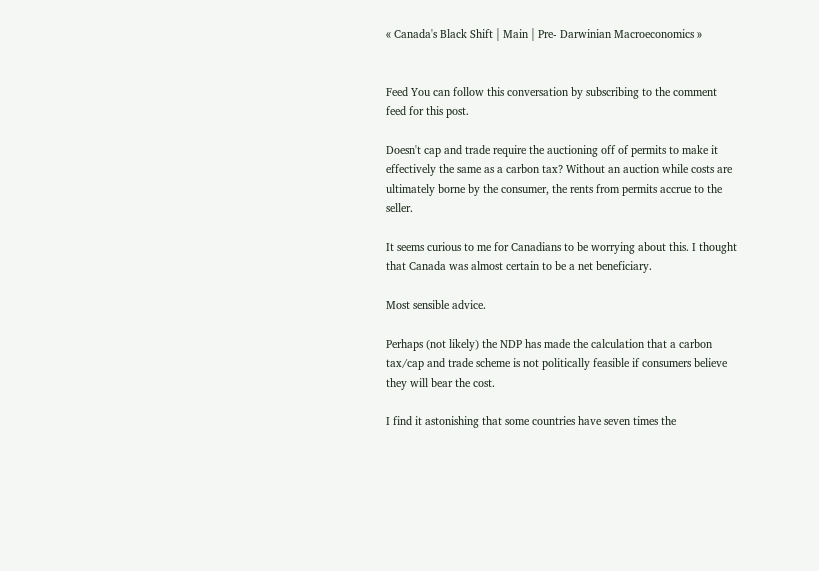« Canada's Black Shift | Main | Pre- Darwinian Macroeconomics »


Feed You can follow this conversation by subscribing to the comment feed for this post.

Doesn't cap and trade require the auctioning off of permits to make it effectively the same as a carbon tax? Without an auction while costs are ultimately borne by the consumer, the rents from permits accrue to the seller.

It seems curious to me for Canadians to be worrying about this. I thought that Canada was almost certain to be a net beneficiary.

Most sensible advice.

Perhaps (not likely) the NDP has made the calculation that a carbon tax/cap and trade scheme is not politically feasible if consumers believe they will bear the cost.

I find it astonishing that some countries have seven times the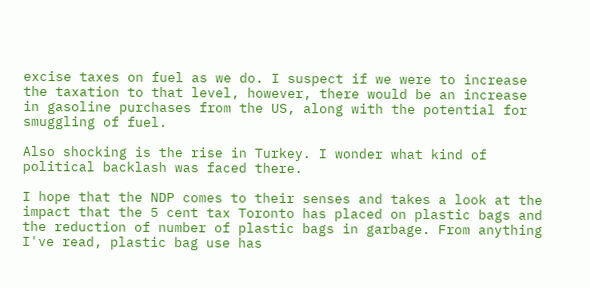excise taxes on fuel as we do. I suspect if we were to increase the taxation to that level, however, there would be an increase in gasoline purchases from the US, along with the potential for smuggling of fuel.

Also shocking is the rise in Turkey. I wonder what kind of political backlash was faced there.

I hope that the NDP comes to their senses and takes a look at the impact that the 5 cent tax Toronto has placed on plastic bags and the reduction of number of plastic bags in garbage. From anything I've read, plastic bag use has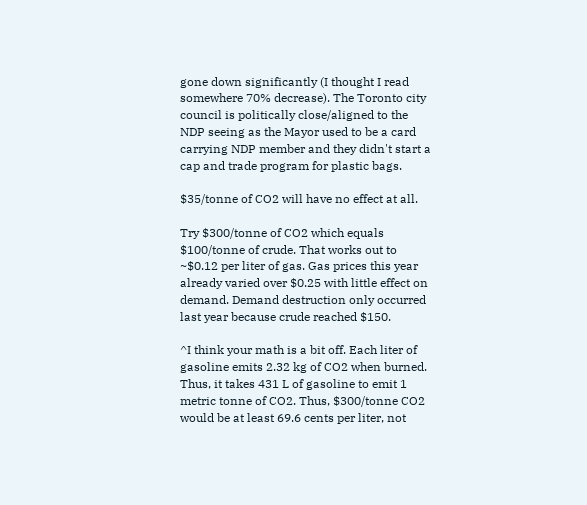gone down significantly (I thought I read somewhere 70% decrease). The Toronto city council is politically close/aligned to the NDP seeing as the Mayor used to be a card carrying NDP member and they didn't start a cap and trade program for plastic bags.

$35/tonne of CO2 will have no effect at all.

Try $300/tonne of CO2 which equals $100/tonne of crude. That works out to ~$0.12 per liter of gas. Gas prices this year already varied over $0.25 with little effect on demand. Demand destruction only occurred last year because crude reached $150.

^I think your math is a bit off. Each liter of gasoline emits 2.32 kg of CO2 when burned. Thus, it takes 431 L of gasoline to emit 1 metric tonne of CO2. Thus, $300/tonne CO2 would be at least 69.6 cents per liter, not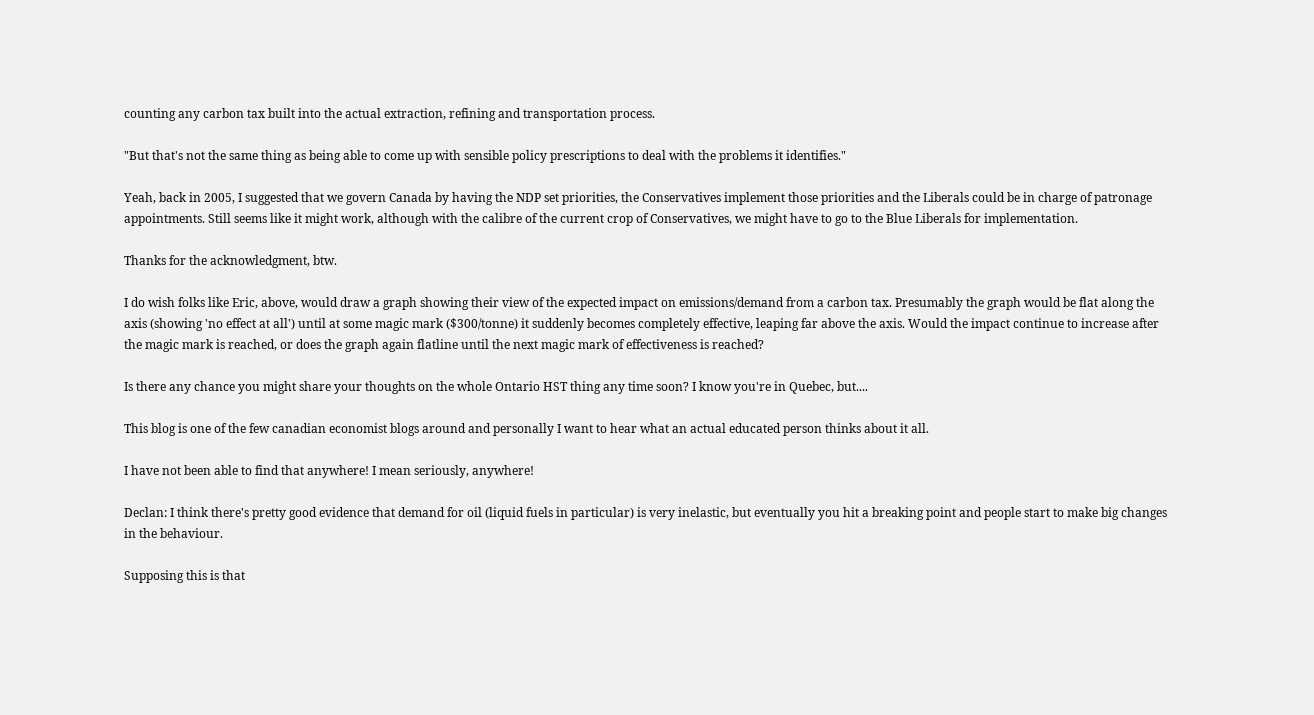counting any carbon tax built into the actual extraction, refining and transportation process.

"But that's not the same thing as being able to come up with sensible policy prescriptions to deal with the problems it identifies."

Yeah, back in 2005, I suggested that we govern Canada by having the NDP set priorities, the Conservatives implement those priorities and the Liberals could be in charge of patronage appointments. Still seems like it might work, although with the calibre of the current crop of Conservatives, we might have to go to the Blue Liberals for implementation.

Thanks for the acknowledgment, btw.

I do wish folks like Eric, above, would draw a graph showing their view of the expected impact on emissions/demand from a carbon tax. Presumably the graph would be flat along the axis (showing 'no effect at all') until at some magic mark ($300/tonne) it suddenly becomes completely effective, leaping far above the axis. Would the impact continue to increase after the magic mark is reached, or does the graph again flatline until the next magic mark of effectiveness is reached?

Is there any chance you might share your thoughts on the whole Ontario HST thing any time soon? I know you're in Quebec, but....

This blog is one of the few canadian economist blogs around and personally I want to hear what an actual educated person thinks about it all.

I have not been able to find that anywhere! I mean seriously, anywhere!

Declan: I think there's pretty good evidence that demand for oil (liquid fuels in particular) is very inelastic, but eventually you hit a breaking point and people start to make big changes in the behaviour.

Supposing this is that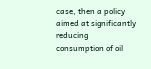case, then a policy aimed at significantly reducing consumption of oil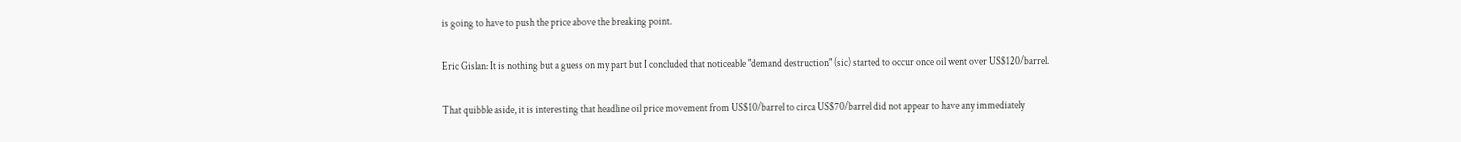is going to have to push the price above the breaking point.

Eric Gislan: It is nothing but a guess on my part but I concluded that noticeable "demand destruction" (sic) started to occur once oil went over US$120/barrel.

That quibble aside, it is interesting that headline oil price movement from US$10/barrel to circa US$70/barrel did not appear to have any immediately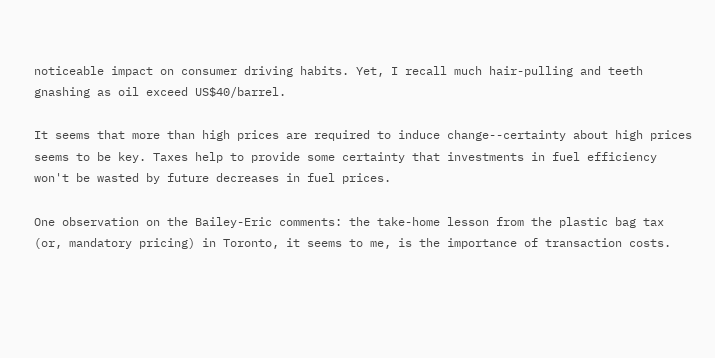noticeable impact on consumer driving habits. Yet, I recall much hair-pulling and teeth gnashing as oil exceed US$40/barrel.

It seems that more than high prices are required to induce change--certainty about high prices seems to be key. Taxes help to provide some certainty that investments in fuel efficiency won't be wasted by future decreases in fuel prices.

One observation on the Bailey-Eric comments: the take-home lesson from the plastic bag tax (or, mandatory pricing) in Toronto, it seems to me, is the importance of transaction costs.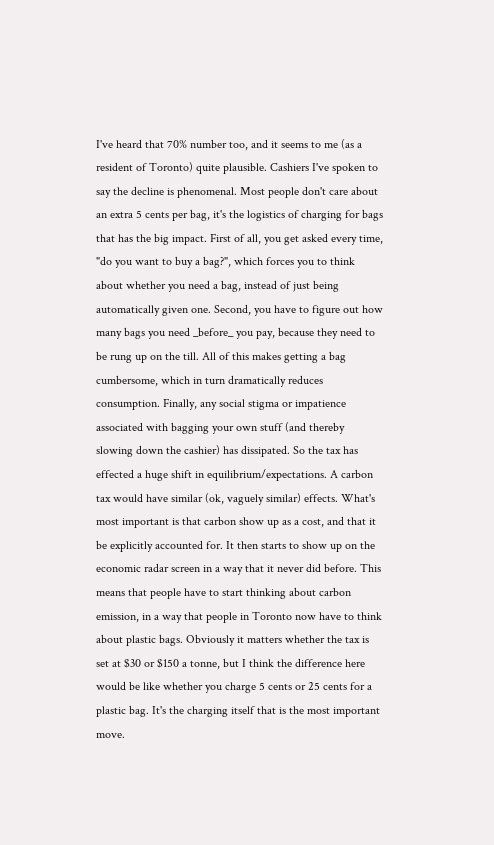I've heard that 70% number too, and it seems to me (as a resident of Toronto) quite plausible. Cashiers I've spoken to say the decline is phenomenal. Most people don't care about an extra 5 cents per bag, it's the logistics of charging for bags that has the big impact. First of all, you get asked every time, "do you want to buy a bag?", which forces you to think about whether you need a bag, instead of just being automatically given one. Second, you have to figure out how many bags you need _before_ you pay, because they need to be rung up on the till. All of this makes getting a bag cumbersome, which in turn dramatically reduces consumption. Finally, any social stigma or impatience associated with bagging your own stuff (and thereby slowing down the cashier) has dissipated. So the tax has effected a huge shift in equilibrium/expectations. A carbon tax would have similar (ok, vaguely similar) effects. What's most important is that carbon show up as a cost, and that it be explicitly accounted for. It then starts to show up on the economic radar screen in a way that it never did before. This means that people have to start thinking about carbon emission, in a way that people in Toronto now have to think about plastic bags. Obviously it matters whether the tax is set at $30 or $150 a tonne, but I think the difference here would be like whether you charge 5 cents or 25 cents for a plastic bag. It's the charging itself that is the most important move.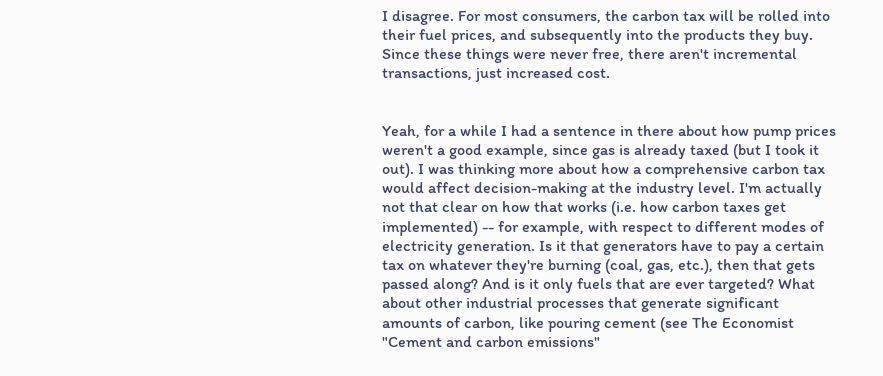I disagree. For most consumers, the carbon tax will be rolled into their fuel prices, and subsequently into the products they buy. Since these things were never free, there aren't incremental transactions, just increased cost.


Yeah, for a while I had a sentence in there about how pump prices weren't a good example, since gas is already taxed (but I took it out). I was thinking more about how a comprehensive carbon tax would affect decision-making at the industry level. I'm actually not that clear on how that works (i.e. how carbon taxes get implemented) -- for example, with respect to different modes of electricity generation. Is it that generators have to pay a certain tax on whatever they're burning (coal, gas, etc.), then that gets passed along? And is it only fuels that are ever targeted? What about other industrial processes that generate significant amounts of carbon, like pouring cement (see The Economist "Cement and carbon emissions"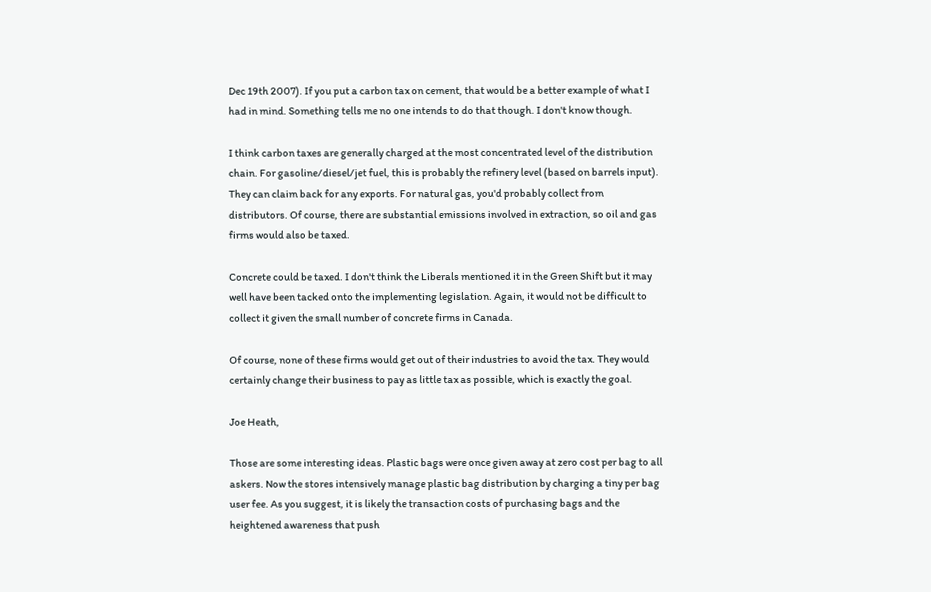Dec 19th 2007). If you put a carbon tax on cement, that would be a better example of what I had in mind. Something tells me no one intends to do that though. I don't know though.

I think carbon taxes are generally charged at the most concentrated level of the distribution chain. For gasoline/diesel/jet fuel, this is probably the refinery level (based on barrels input). They can claim back for any exports. For natural gas, you'd probably collect from distributors. Of course, there are substantial emissions involved in extraction, so oil and gas firms would also be taxed.

Concrete could be taxed. I don't think the Liberals mentioned it in the Green Shift but it may well have been tacked onto the implementing legislation. Again, it would not be difficult to collect it given the small number of concrete firms in Canada.

Of course, none of these firms would get out of their industries to avoid the tax. They would certainly change their business to pay as little tax as possible, which is exactly the goal.

Joe Heath,

Those are some interesting ideas. Plastic bags were once given away at zero cost per bag to all askers. Now the stores intensively manage plastic bag distribution by charging a tiny per bag user fee. As you suggest, it is likely the transaction costs of purchasing bags and the heightened awareness that push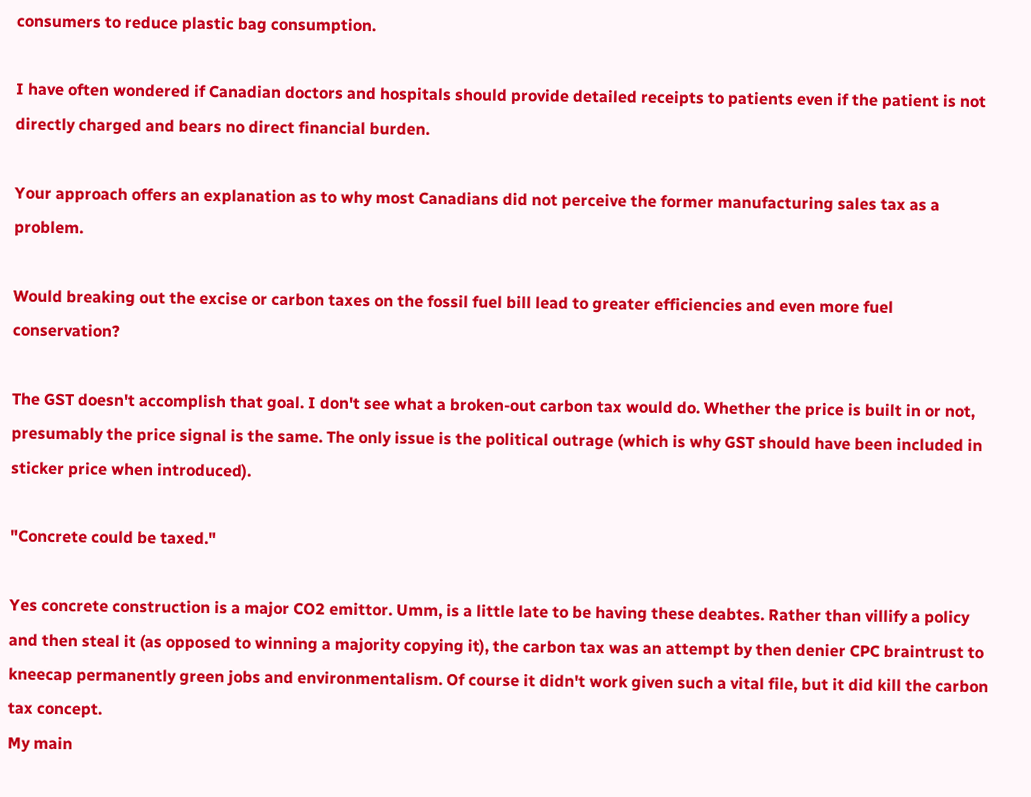consumers to reduce plastic bag consumption.

I have often wondered if Canadian doctors and hospitals should provide detailed receipts to patients even if the patient is not directly charged and bears no direct financial burden.

Your approach offers an explanation as to why most Canadians did not perceive the former manufacturing sales tax as a problem.

Would breaking out the excise or carbon taxes on the fossil fuel bill lead to greater efficiencies and even more fuel conservation?

The GST doesn't accomplish that goal. I don't see what a broken-out carbon tax would do. Whether the price is built in or not, presumably the price signal is the same. The only issue is the political outrage (which is why GST should have been included in sticker price when introduced).

"Concrete could be taxed."

Yes concrete construction is a major CO2 emittor. Umm, is a little late to be having these deabtes. Rather than villify a policy and then steal it (as opposed to winning a majority copying it), the carbon tax was an attempt by then denier CPC braintrust to kneecap permanently green jobs and environmentalism. Of course it didn't work given such a vital file, but it did kill the carbon tax concept.
My main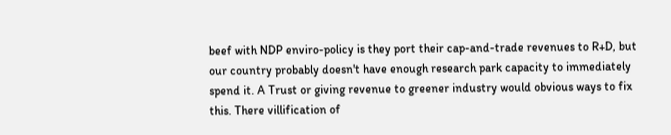beef with NDP enviro-policy is they port their cap-and-trade revenues to R+D, but our country probably doesn't have enough research park capacity to immediately spend it. A Trust or giving revenue to greener industry would obvious ways to fix this. There villification of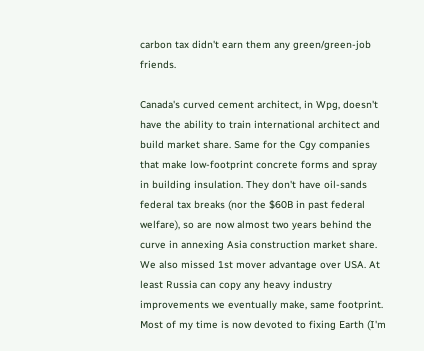carbon tax didn't earn them any green/green-job friends.

Canada's curved cement architect, in Wpg, doesn't have the ability to train international architect and build market share. Same for the Cgy companies that make low-footprint concrete forms and spray in building insulation. They don't have oil-sands federal tax breaks (nor the $60B in past federal welfare), so are now almost two years behind the curve in annexing Asia construction market share. We also missed 1st mover advantage over USA. At least Russia can copy any heavy industry improvements we eventually make, same footprint.
Most of my time is now devoted to fixing Earth (I'm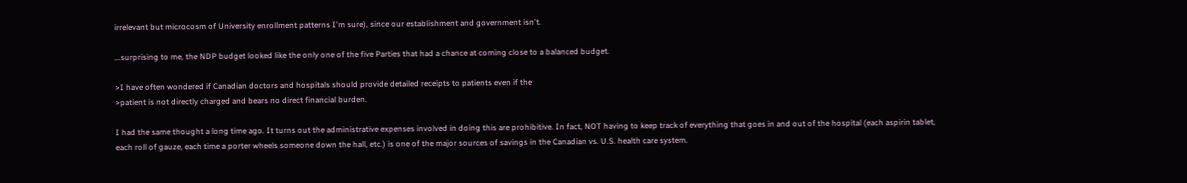irrelevant but microcosm of University enrollment patterns I'm sure), since our establishment and government isn't.

...surprising to me, the NDP budget looked like the only one of the five Parties that had a chance at coming close to a balanced budget.

>I have often wondered if Canadian doctors and hospitals should provide detailed receipts to patients even if the
>patient is not directly charged and bears no direct financial burden.

I had the same thought a long time ago. It turns out the administrative expenses involved in doing this are prohibitive. In fact, NOT having to keep track of everything that goes in and out of the hospital (each aspirin tablet, each roll of gauze, each time a porter wheels someone down the hall, etc.) is one of the major sources of savings in the Canadian vs. U.S. health care system.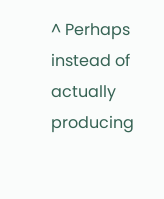^ Perhaps instead of actually producing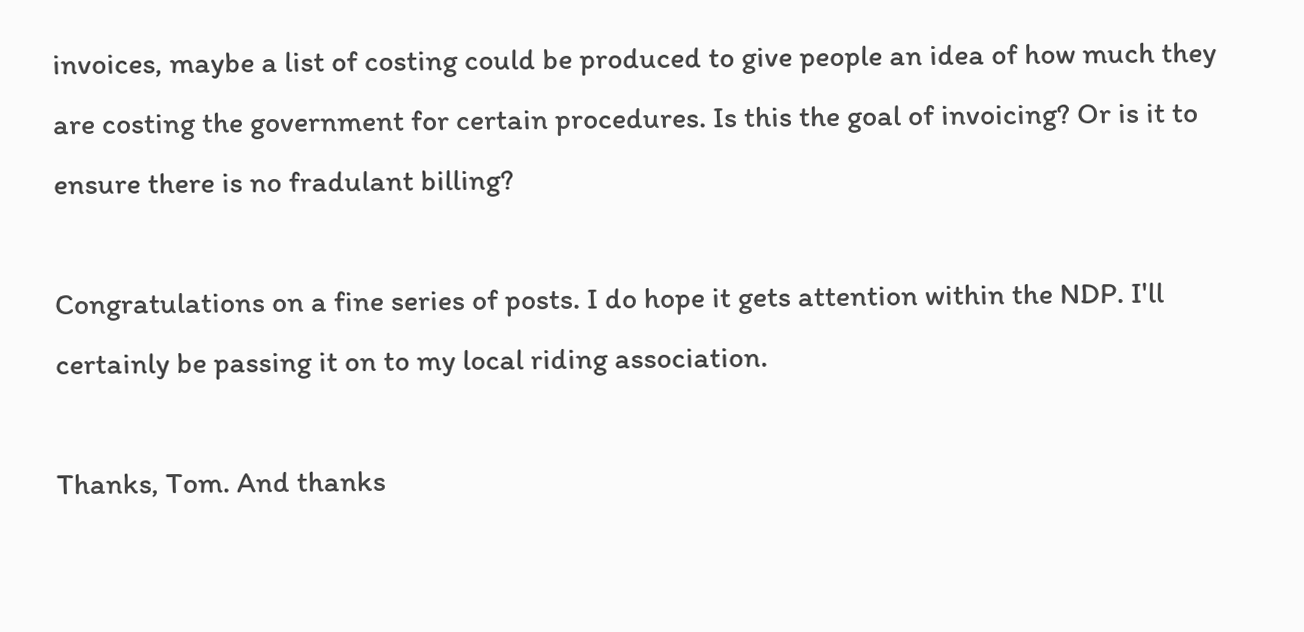invoices, maybe a list of costing could be produced to give people an idea of how much they are costing the government for certain procedures. Is this the goal of invoicing? Or is it to ensure there is no fradulant billing?

Congratulations on a fine series of posts. I do hope it gets attention within the NDP. I'll certainly be passing it on to my local riding association.

Thanks, Tom. And thanks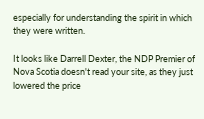especially for understanding the spirit in which they were written.

It looks like Darrell Dexter, the NDP Premier of Nova Scotia doesn't read your site, as they just lowered the price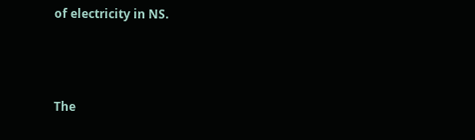of electricity in NS.



The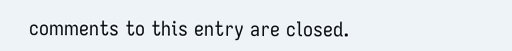comments to this entry are closed.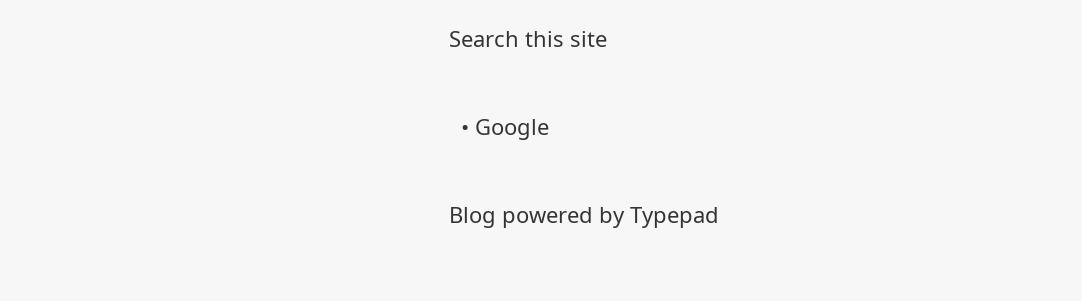Search this site

  • Google

Blog powered by Typepad